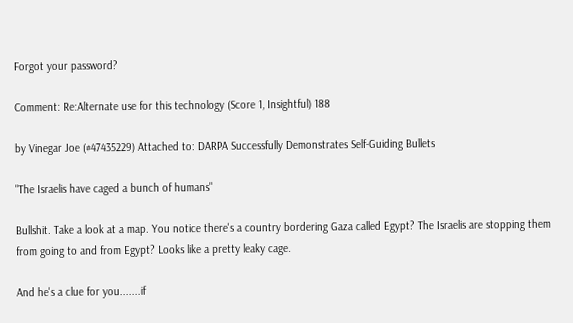Forgot your password?

Comment: Re:Alternate use for this technology (Score 1, Insightful) 188

by Vinegar Joe (#47435229) Attached to: DARPA Successfully Demonstrates Self-Guiding Bullets

"The Israelis have caged a bunch of humans"

Bullshit. Take a look at a map. You notice there's a country bordering Gaza called Egypt? The Israelis are stopping them from going to and from Egypt? Looks like a pretty leaky cage.

And he's a clue for you.......if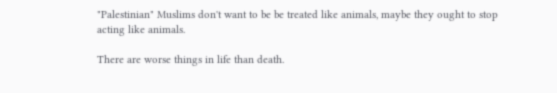"Palestinian" Muslims don't want to be be treated like animals, maybe they ought to stop acting like animals.

There are worse things in life than death.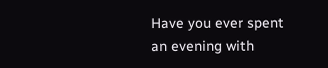Have you ever spent an evening with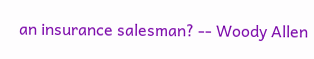an insurance salesman? -- Woody Allen